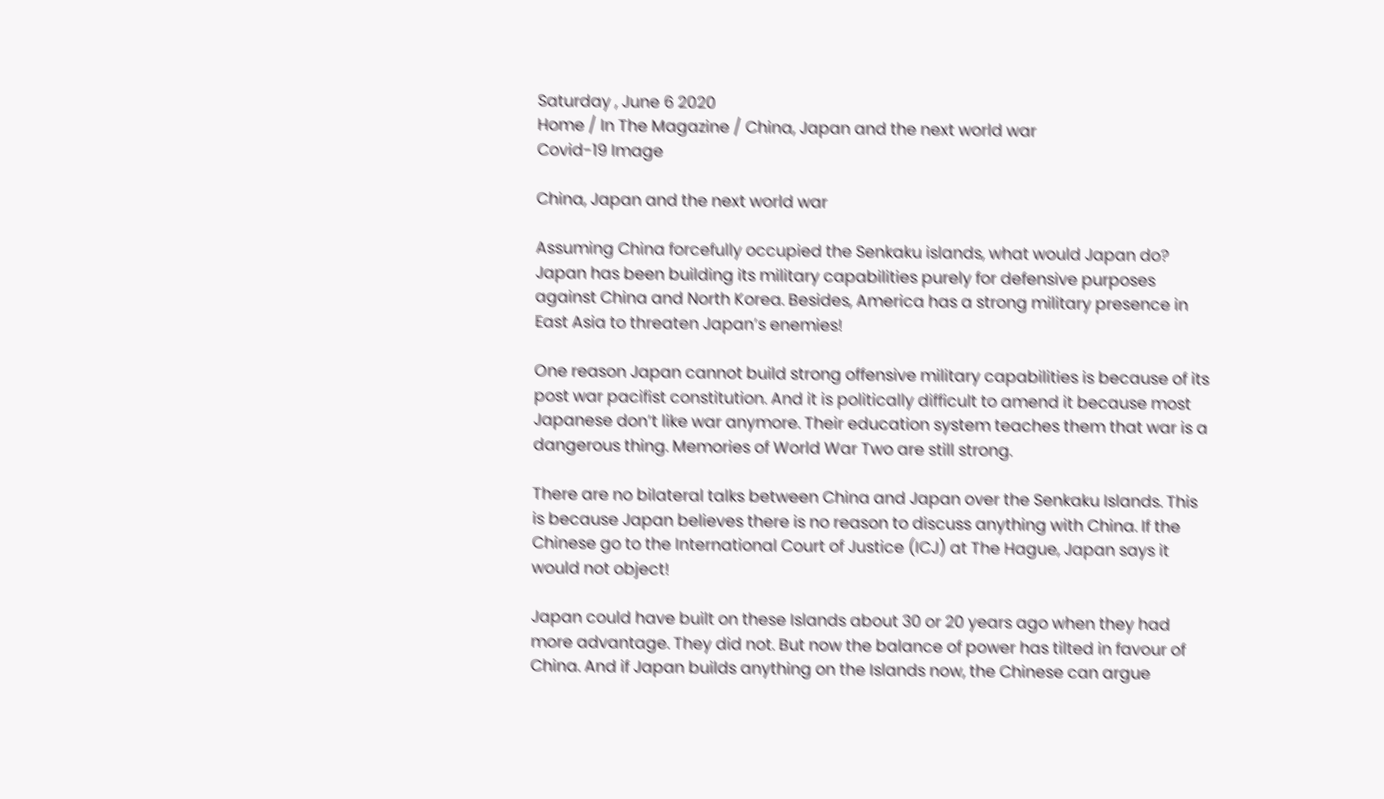Saturday , June 6 2020
Home / In The Magazine / China, Japan and the next world war
Covid-19 Image

China, Japan and the next world war

Assuming China forcefully occupied the Senkaku islands, what would Japan do? Japan has been building its military capabilities purely for defensive purposes against China and North Korea. Besides, America has a strong military presence in East Asia to threaten Japan’s enemies!

One reason Japan cannot build strong offensive military capabilities is because of its post war pacifist constitution. And it is politically difficult to amend it because most Japanese don’t like war anymore. Their education system teaches them that war is a dangerous thing. Memories of World War Two are still strong.

There are no bilateral talks between China and Japan over the Senkaku Islands. This is because Japan believes there is no reason to discuss anything with China. If the Chinese go to the International Court of Justice (ICJ) at The Hague, Japan says it would not object!

Japan could have built on these Islands about 30 or 20 years ago when they had more advantage. They did not. But now the balance of power has tilted in favour of China. And if Japan builds anything on the Islands now, the Chinese can argue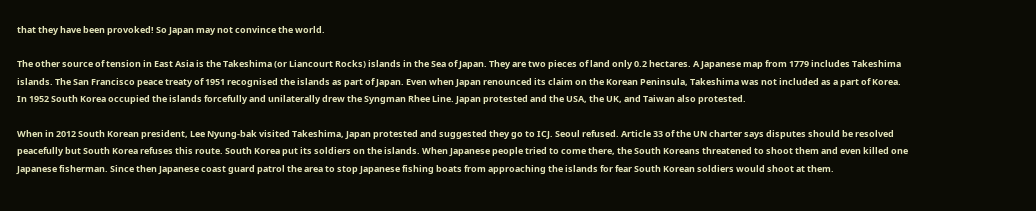that they have been provoked! So Japan may not convince the world.

The other source of tension in East Asia is the Takeshima (or Liancourt Rocks) islands in the Sea of Japan. They are two pieces of land only 0.2 hectares. A Japanese map from 1779 includes Takeshima islands. The San Francisco peace treaty of 1951 recognised the islands as part of Japan. Even when Japan renounced its claim on the Korean Peninsula, Takeshima was not included as a part of Korea. In 1952 South Korea occupied the islands forcefully and unilaterally drew the Syngman Rhee Line. Japan protested and the USA, the UK, and Taiwan also protested.

When in 2012 South Korean president, Lee Nyung-bak visited Takeshima, Japan protested and suggested they go to ICJ. Seoul refused. Article 33 of the UN charter says disputes should be resolved peacefully but South Korea refuses this route. South Korea put its soldiers on the islands. When Japanese people tried to come there, the South Koreans threatened to shoot them and even killed one Japanese fisherman. Since then Japanese coast guard patrol the area to stop Japanese fishing boats from approaching the islands for fear South Korean soldiers would shoot at them.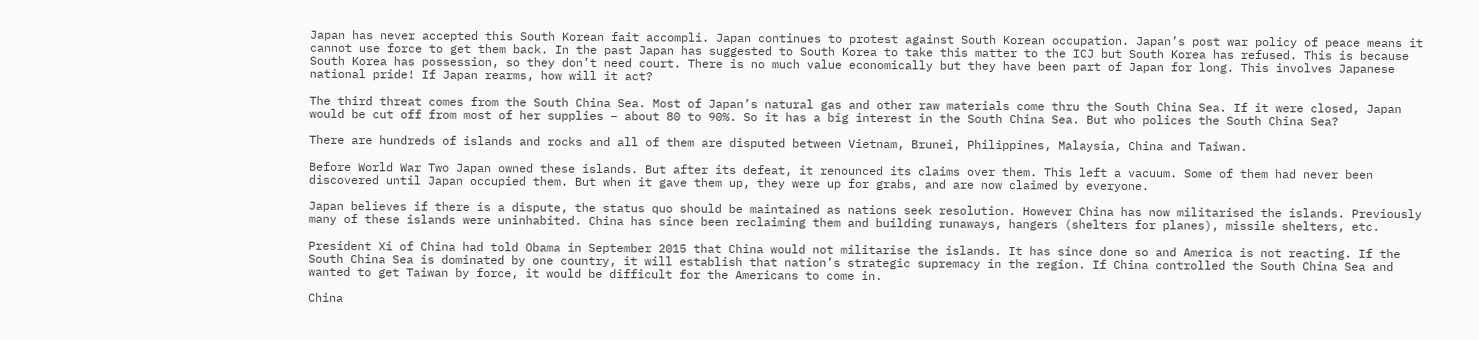Japan has never accepted this South Korean fait accompli. Japan continues to protest against South Korean occupation. Japan’s post war policy of peace means it cannot use force to get them back. In the past Japan has suggested to South Korea to take this matter to the ICJ but South Korea has refused. This is because South Korea has possession, so they don’t need court. There is no much value economically but they have been part of Japan for long. This involves Japanese national pride! If Japan rearms, how will it act?

The third threat comes from the South China Sea. Most of Japan’s natural gas and other raw materials come thru the South China Sea. If it were closed, Japan would be cut off from most of her supplies – about 80 to 90%. So it has a big interest in the South China Sea. But who polices the South China Sea?

There are hundreds of islands and rocks and all of them are disputed between Vietnam, Brunei, Philippines, Malaysia, China and Taiwan.

Before World War Two Japan owned these islands. But after its defeat, it renounced its claims over them. This left a vacuum. Some of them had never been discovered until Japan occupied them. But when it gave them up, they were up for grabs, and are now claimed by everyone.

Japan believes if there is a dispute, the status quo should be maintained as nations seek resolution. However China has now militarised the islands. Previously many of these islands were uninhabited. China has since been reclaiming them and building runaways, hangers (shelters for planes), missile shelters, etc.

President Xi of China had told Obama in September 2015 that China would not militarise the islands. It has since done so and America is not reacting. If the South China Sea is dominated by one country, it will establish that nation’s strategic supremacy in the region. If China controlled the South China Sea and wanted to get Taiwan by force, it would be difficult for the Americans to come in.

China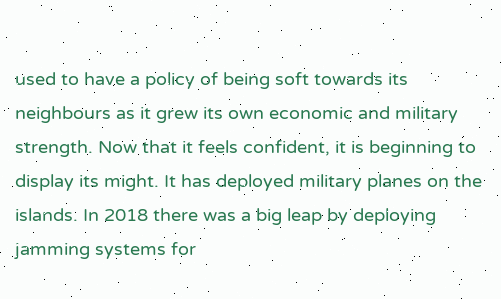used to have a policy of being soft towards its neighbours as it grew its own economic and military strength. Now that it feels confident, it is beginning to display its might. It has deployed military planes on the islands. In 2018 there was a big leap by deploying jamming systems for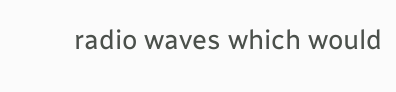radio waves which would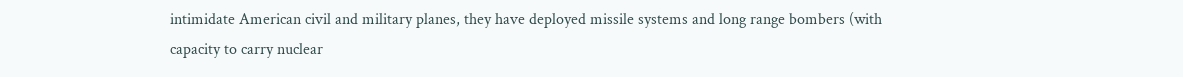intimidate American civil and military planes, they have deployed missile systems and long range bombers (with capacity to carry nuclear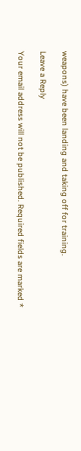weapons) have been landing and taking off for training.

Leave a Reply

Your email address will not be published. Required fields are marked *